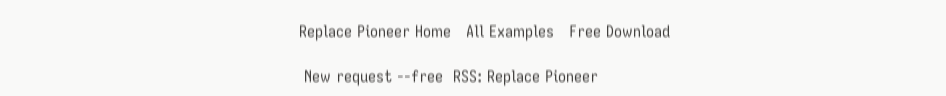Replace Pioneer Home   All Examples   Free Download

 New request --free  RSS: Replace Pioneer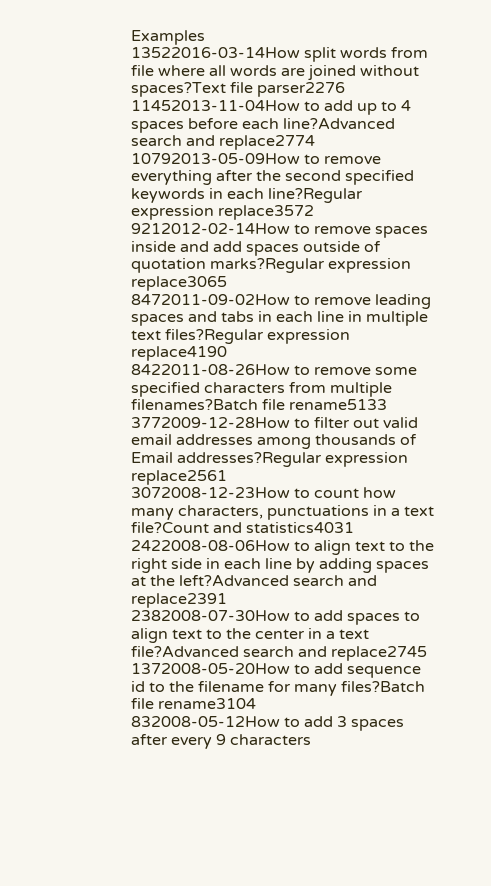Examples
13522016-03-14How split words from file where all words are joined without spaces?Text file parser2276
11452013-11-04How to add up to 4 spaces before each line?Advanced search and replace2774
10792013-05-09How to remove everything after the second specified keywords in each line?Regular expression replace3572
9212012-02-14How to remove spaces inside and add spaces outside of quotation marks?Regular expression replace3065
8472011-09-02How to remove leading spaces and tabs in each line in multiple text files?Regular expression replace4190
8422011-08-26How to remove some specified characters from multiple filenames?Batch file rename5133
3772009-12-28How to filter out valid email addresses among thousands of Email addresses?Regular expression replace2561
3072008-12-23How to count how many characters, punctuations in a text file?Count and statistics4031
2422008-08-06How to align text to the right side in each line by adding spaces at the left?Advanced search and replace2391
2382008-07-30How to add spaces to align text to the center in a text file?Advanced search and replace2745
1372008-05-20How to add sequence id to the filename for many files?Batch file rename3104
832008-05-12How to add 3 spaces after every 9 characters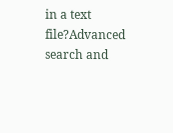in a text file?Advanced search and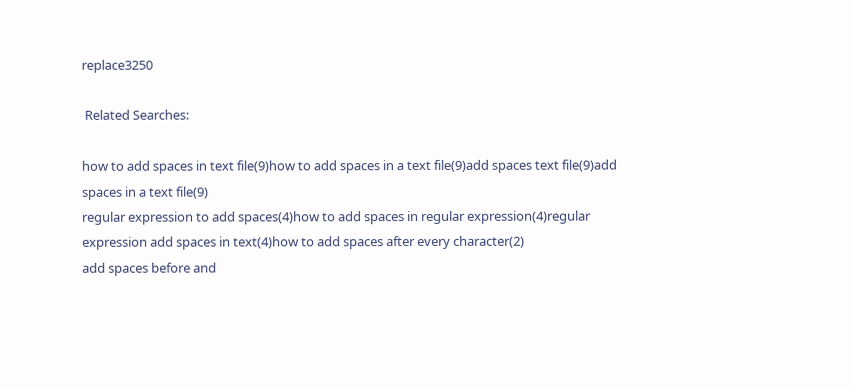replace3250

 Related Searches:

how to add spaces in text file(9)how to add spaces in a text file(9)add spaces text file(9)add spaces in a text file(9)
regular expression to add spaces(4)how to add spaces in regular expression(4)regular expression add spaces in text(4)how to add spaces after every character(2)
add spaces before and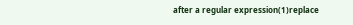after a regular expression(1)replace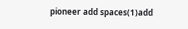pioneer add spaces(1)add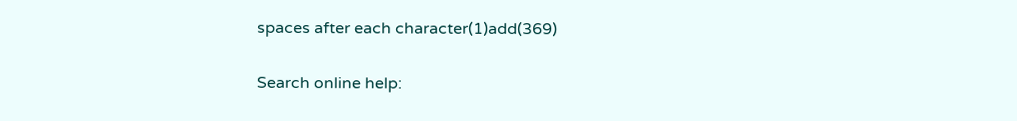spaces after each character(1)add(369)

Search online help: